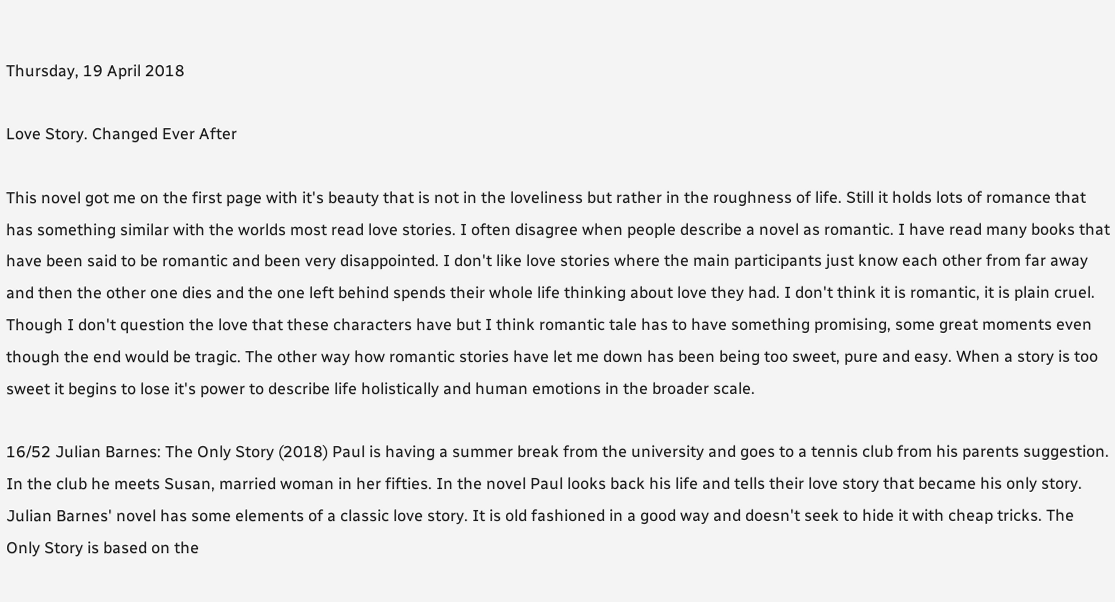Thursday, 19 April 2018

Love Story. Changed Ever After

This novel got me on the first page with it's beauty that is not in the loveliness but rather in the roughness of life. Still it holds lots of romance that has something similar with the worlds most read love stories. I often disagree when people describe a novel as romantic. I have read many books that have been said to be romantic and been very disappointed. I don't like love stories where the main participants just know each other from far away and then the other one dies and the one left behind spends their whole life thinking about love they had. I don't think it is romantic, it is plain cruel. Though I don't question the love that these characters have but I think romantic tale has to have something promising, some great moments even though the end would be tragic. The other way how romantic stories have let me down has been being too sweet, pure and easy. When a story is too sweet it begins to lose it's power to describe life holistically and human emotions in the broader scale.

16/52 Julian Barnes: The Only Story (2018) Paul is having a summer break from the university and goes to a tennis club from his parents suggestion. In the club he meets Susan, married woman in her fifties. In the novel Paul looks back his life and tells their love story that became his only story. Julian Barnes' novel has some elements of a classic love story. It is old fashioned in a good way and doesn't seek to hide it with cheap tricks. The Only Story is based on the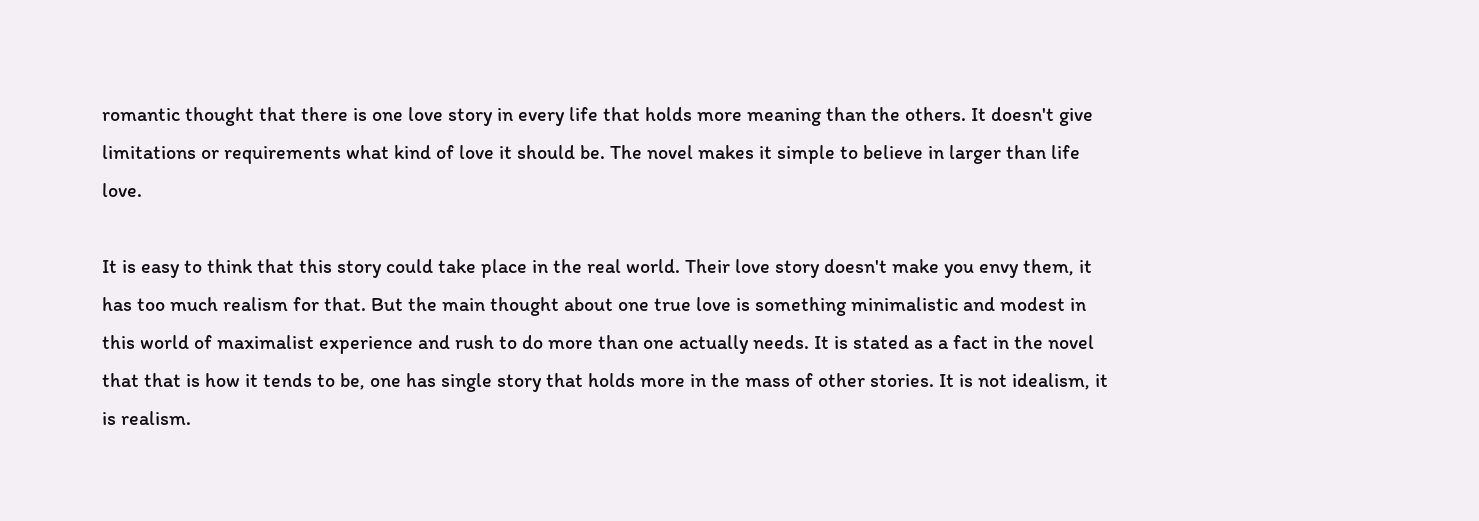romantic thought that there is one love story in every life that holds more meaning than the others. It doesn't give limitations or requirements what kind of love it should be. The novel makes it simple to believe in larger than life love.

It is easy to think that this story could take place in the real world. Their love story doesn't make you envy them, it has too much realism for that. But the main thought about one true love is something minimalistic and modest in this world of maximalist experience and rush to do more than one actually needs. It is stated as a fact in the novel that that is how it tends to be, one has single story that holds more in the mass of other stories. It is not idealism, it is realism.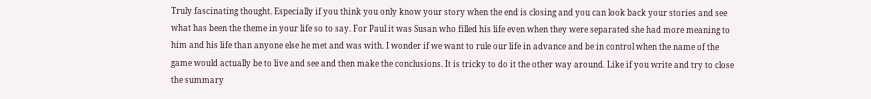Truly fascinating thought. Especially if you think you only know your story when the end is closing and you can look back your stories and see what has been the theme in your life so to say. For Paul it was Susan who filled his life even when they were separated she had more meaning to him and his life than anyone else he met and was with. I wonder if we want to rule our life in advance and be in control when the name of the game would actually be to live and see and then make the conclusions. It is tricky to do it the other way around. Like if you write and try to close the summary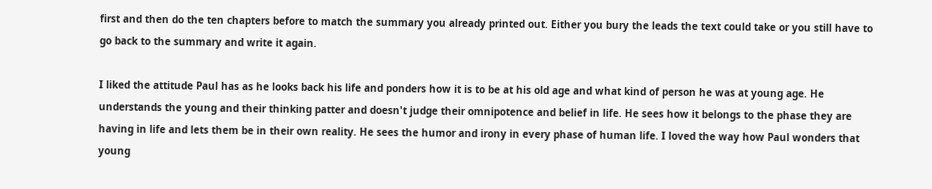first and then do the ten chapters before to match the summary you already printed out. Either you bury the leads the text could take or you still have to go back to the summary and write it again.

I liked the attitude Paul has as he looks back his life and ponders how it is to be at his old age and what kind of person he was at young age. He understands the young and their thinking patter and doesn't judge their omnipotence and belief in life. He sees how it belongs to the phase they are having in life and lets them be in their own reality. He sees the humor and irony in every phase of human life. I loved the way how Paul wonders that young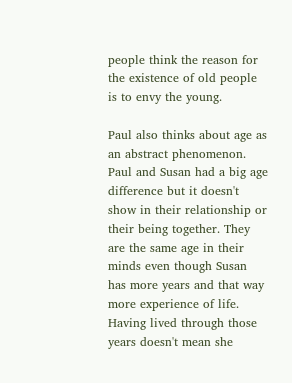people think the reason for the existence of old people is to envy the young.

Paul also thinks about age as an abstract phenomenon. Paul and Susan had a big age difference but it doesn't show in their relationship or their being together. They are the same age in their minds even though Susan has more years and that way more experience of life. Having lived through those years doesn't mean she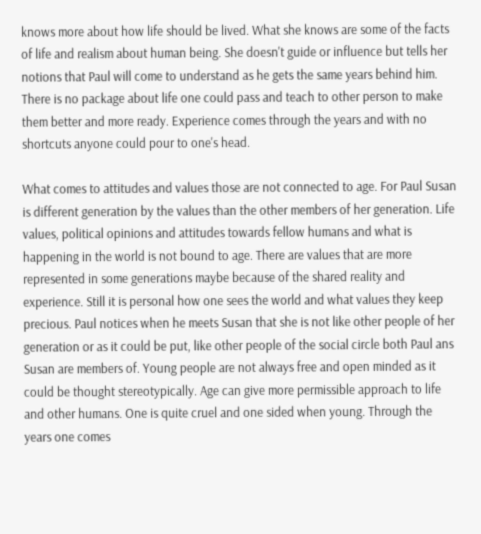knows more about how life should be lived. What she knows are some of the facts of life and realism about human being. She doesn't guide or influence but tells her notions that Paul will come to understand as he gets the same years behind him. There is no package about life one could pass and teach to other person to make them better and more ready. Experience comes through the years and with no shortcuts anyone could pour to one's head.

What comes to attitudes and values those are not connected to age. For Paul Susan is different generation by the values than the other members of her generation. Life values, political opinions and attitudes towards fellow humans and what is happening in the world is not bound to age. There are values that are more represented in some generations maybe because of the shared reality and experience. Still it is personal how one sees the world and what values they keep precious. Paul notices when he meets Susan that she is not like other people of her generation or as it could be put, like other people of the social circle both Paul ans Susan are members of. Young people are not always free and open minded as it could be thought stereotypically. Age can give more permissible approach to life and other humans. One is quite cruel and one sided when young. Through the years one comes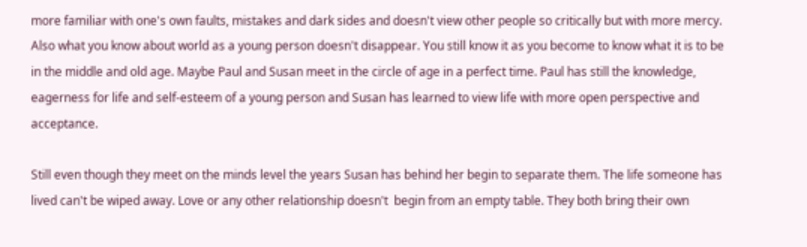more familiar with one's own faults, mistakes and dark sides and doesn't view other people so critically but with more mercy. Also what you know about world as a young person doesn't disappear. You still know it as you become to know what it is to be in the middle and old age. Maybe Paul and Susan meet in the circle of age in a perfect time. Paul has still the knowledge, eagerness for life and self-esteem of a young person and Susan has learned to view life with more open perspective and acceptance.

Still even though they meet on the minds level the years Susan has behind her begin to separate them. The life someone has lived can't be wiped away. Love or any other relationship doesn't  begin from an empty table. They both bring their own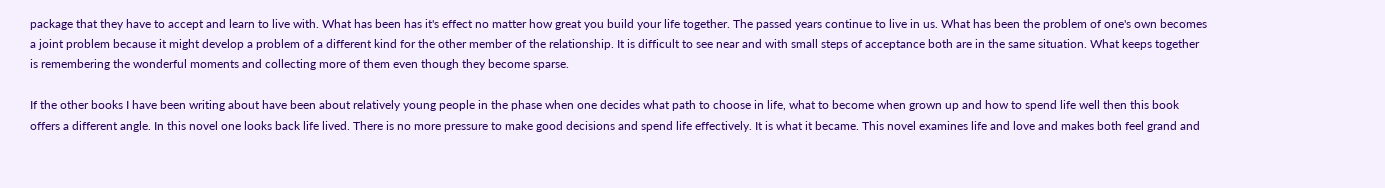package that they have to accept and learn to live with. What has been has it's effect no matter how great you build your life together. The passed years continue to live in us. What has been the problem of one's own becomes a joint problem because it might develop a problem of a different kind for the other member of the relationship. It is difficult to see near and with small steps of acceptance both are in the same situation. What keeps together is remembering the wonderful moments and collecting more of them even though they become sparse.

If the other books I have been writing about have been about relatively young people in the phase when one decides what path to choose in life, what to become when grown up and how to spend life well then this book offers a different angle. In this novel one looks back life lived. There is no more pressure to make good decisions and spend life effectively. It is what it became. This novel examines life and love and makes both feel grand and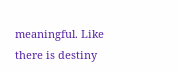meaningful. Like there is destiny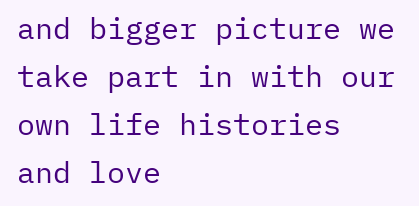and bigger picture we take part in with our own life histories and love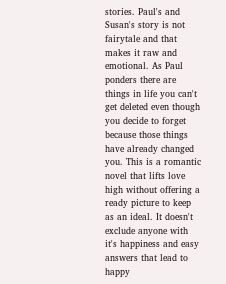stories. Paul's and Susan's story is not fairytale and that makes it raw and emotional. As Paul ponders there are things in life you can't get deleted even though you decide to forget because those things have already changed you. This is a romantic novel that lifts love high without offering a ready picture to keep as an ideal. It doesn't exclude anyone with it's happiness and easy answers that lead to happy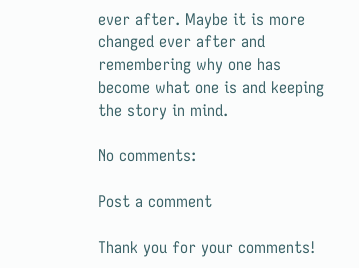ever after. Maybe it is more changed ever after and remembering why one has become what one is and keeping the story in mind.

No comments:

Post a comment

Thank you for your comments!